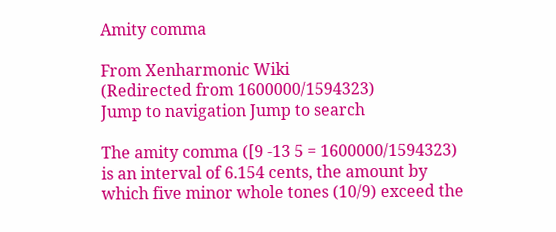Amity comma

From Xenharmonic Wiki
(Redirected from 1600000/1594323)
Jump to navigation Jump to search

The amity comma ([9 -13 5 = 1600000/1594323) is an interval of 6.154 cents, the amount by which five minor whole tones (10/9) exceed the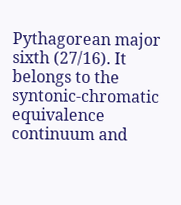Pythagorean major sixth (27/16). It belongs to the syntonic-chromatic equivalence continuum and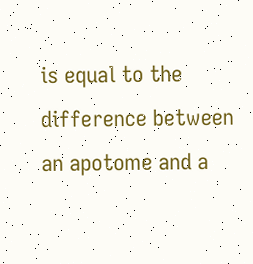is equal to the difference between an apotome and a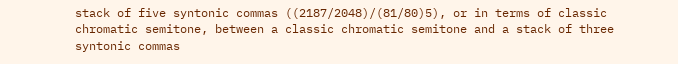stack of five syntonic commas ((2187/2048)/(81/80)5), or in terms of classic chromatic semitone, between a classic chromatic semitone and a stack of three syntonic commas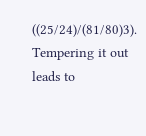((25/24)/(81/80)3). Tempering it out leads to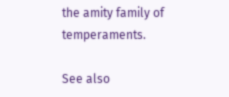the amity family of temperaments.

See also